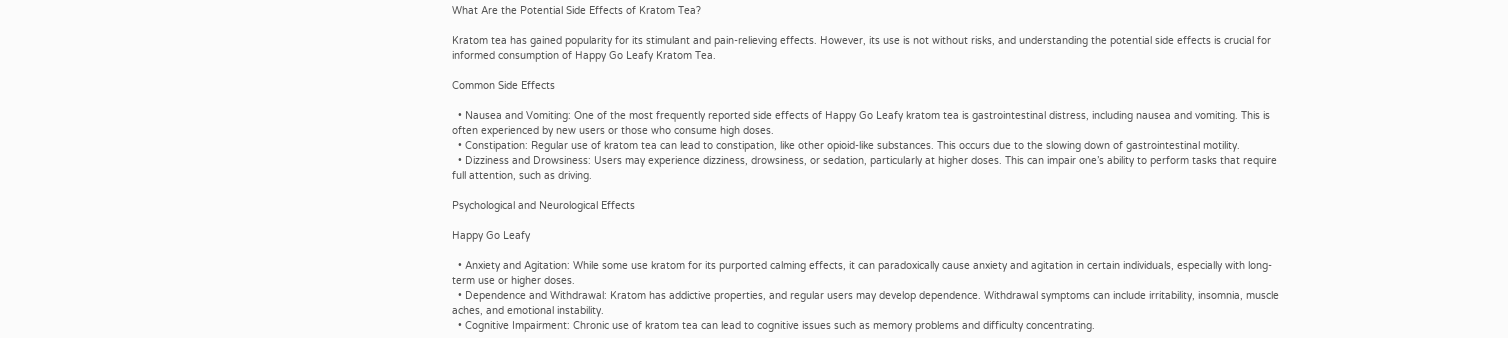What Are the Potential Side Effects of Kratom Tea?

Kratom tea has gained popularity for its stimulant and pain-relieving effects. However, its use is not without risks, and understanding the potential side effects is crucial for informed consumption of Happy Go Leafy Kratom Tea.

Common Side Effects

  • Nausea and Vomiting: One of the most frequently reported side effects of Happy Go Leafy kratom tea is gastrointestinal distress, including nausea and vomiting. This is often experienced by new users or those who consume high doses.
  • Constipation: Regular use of kratom tea can lead to constipation, like other opioid-like substances. This occurs due to the slowing down of gastrointestinal motility.
  • Dizziness and Drowsiness: Users may experience dizziness, drowsiness, or sedation, particularly at higher doses. This can impair one’s ability to perform tasks that require full attention, such as driving.

Psychological and Neurological Effects

Happy Go Leafy

  • Anxiety and Agitation: While some use kratom for its purported calming effects, it can paradoxically cause anxiety and agitation in certain individuals, especially with long-term use or higher doses.
  • Dependence and Withdrawal: Kratom has addictive properties, and regular users may develop dependence. Withdrawal symptoms can include irritability, insomnia, muscle aches, and emotional instability.
  • Cognitive Impairment: Chronic use of kratom tea can lead to cognitive issues such as memory problems and difficulty concentrating.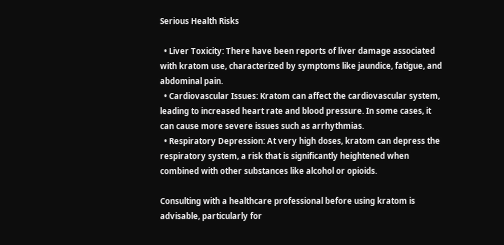Serious Health Risks

  • Liver Toxicity: There have been reports of liver damage associated with kratom use, characterized by symptoms like jaundice, fatigue, and abdominal pain.
  • Cardiovascular Issues: Kratom can affect the cardiovascular system, leading to increased heart rate and blood pressure. In some cases, it can cause more severe issues such as arrhythmias.
  • Respiratory Depression: At very high doses, kratom can depress the respiratory system, a risk that is significantly heightened when combined with other substances like alcohol or opioids.

Consulting with a healthcare professional before using kratom is advisable, particularly for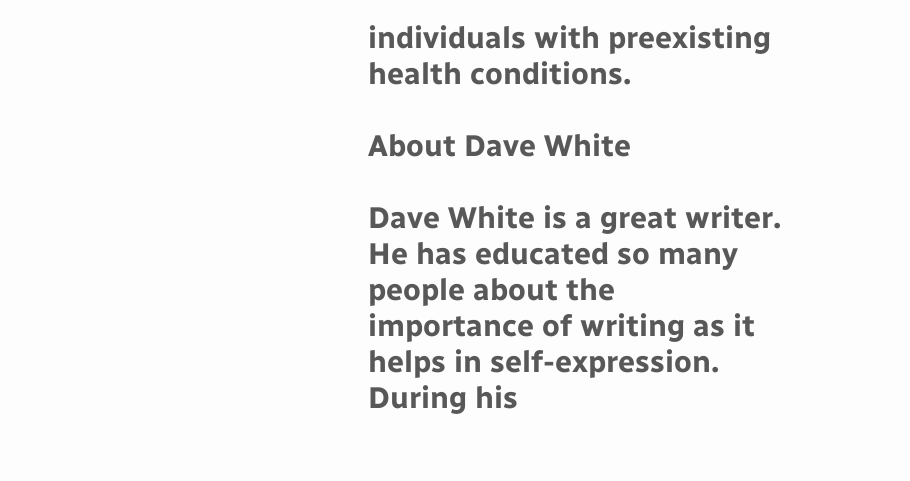individuals with preexisting health conditions.

About Dave White

Dave White is a great writer. He has educated so many people about the importance of writing as it helps in self-expression. During his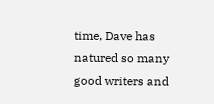time, Dave has natured so many good writers and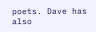poets. Dave has also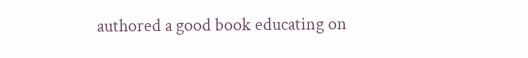authored a good book educating on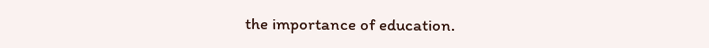the importance of education.